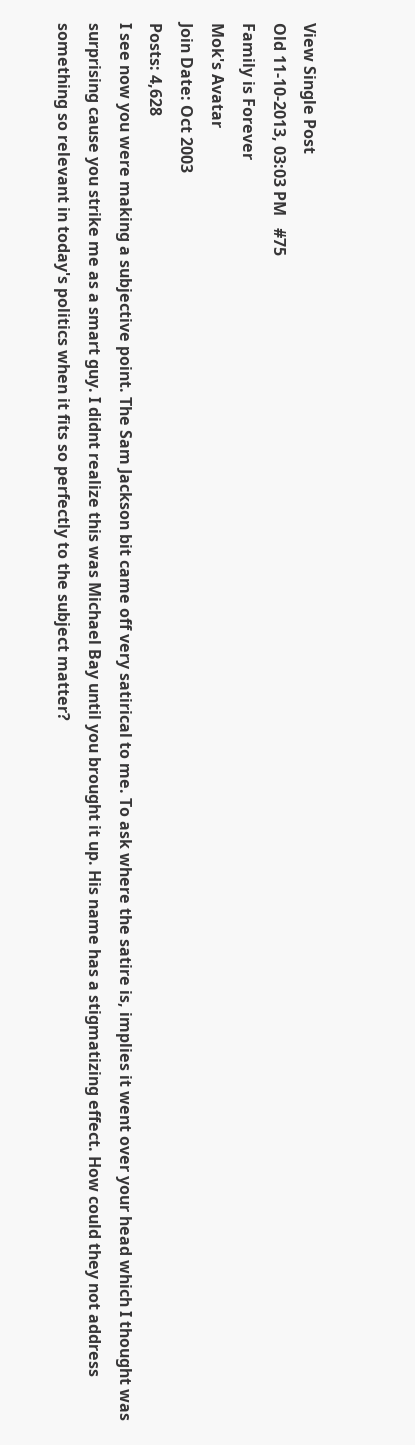View Single Post
Old 11-10-2013, 03:03 PM   #75
Family is Forever
Mok's Avatar
Join Date: Oct 2003
Posts: 4,628
I see now you were making a subjective point. The Sam Jackson bit came off very satirical to me. To ask where the satire is, implies it went over your head which I thought was surprising cause you strike me as a smart guy. I didnt realize this was Michael Bay until you brought it up. His name has a stigmatizing effect. How could they not address something so relevant in today's politics when it fits so perfectly to the subject matter?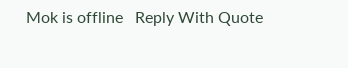Mok is offline   Reply With Quote